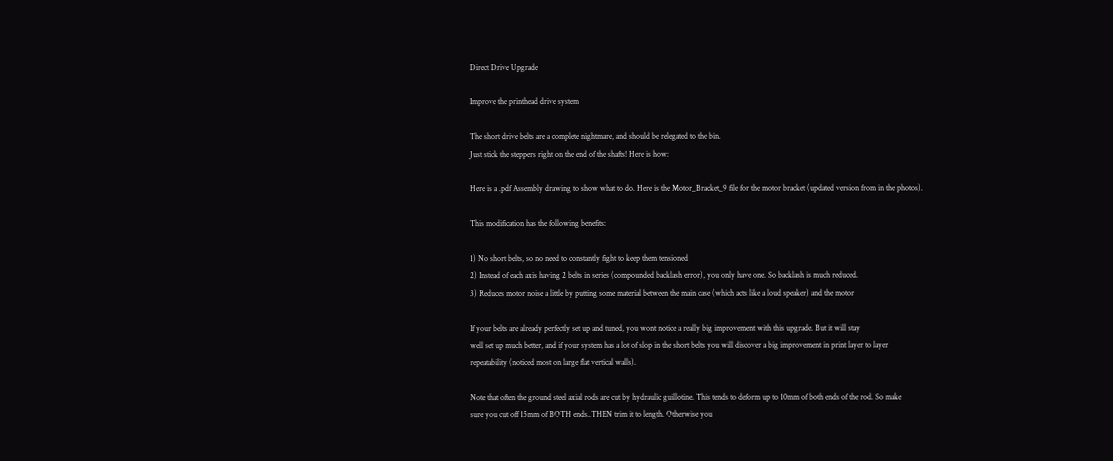Direct Drive Upgrade

Improve the printhead drive system

The short drive belts are a complete nightmare, and should be relegated to the bin.
Just stick the steppers right on the end of the shafts! Here is how:

Here is a .pdf Assembly drawing to show what to do. Here is the Motor_Bracket_9 file for the motor bracket (updated version from in the photos).

This modification has the following benefits:

1) No short belts, so no need to constantly fight to keep them tensioned
2) Instead of each axis having 2 belts in series (compounded backlash error), you only have one. So backlash is much reduced.
3) Reduces motor noise a little by putting some material between the main case (which acts like a loud speaker) and the motor

If your belts are already perfectly set up and tuned, you wont notice a really big improvement with this upgrade. But it will stay
well set up much better, and if your system has a lot of slop in the short belts you will discover a big improvement in print layer to layer
repeatability (noticed most on large flat vertical walls).

Note that often the ground steel axial rods are cut by hydraulic guillotine. This tends to deform up to 10mm of both ends of the rod. So make
sure you cut off 15mm of BOTH ends..THEN trim it to length. Otherwise you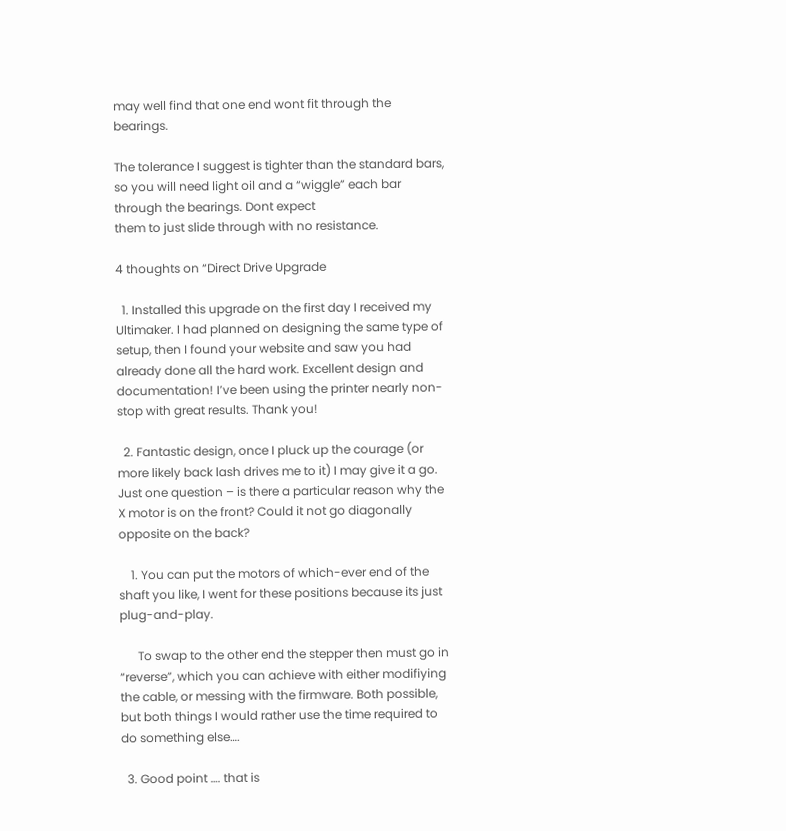may well find that one end wont fit through the bearings.

The tolerance I suggest is tighter than the standard bars, so you will need light oil and a “wiggle” each bar through the bearings. Dont expect
them to just slide through with no resistance.

4 thoughts on “Direct Drive Upgrade

  1. Installed this upgrade on the first day I received my Ultimaker. I had planned on designing the same type of setup, then I found your website and saw you had already done all the hard work. Excellent design and documentation! I’ve been using the printer nearly non-stop with great results. Thank you!

  2. Fantastic design, once I pluck up the courage (or more likely back lash drives me to it) I may give it a go. Just one question – is there a particular reason why the X motor is on the front? Could it not go diagonally opposite on the back?

    1. You can put the motors of which-ever end of the shaft you like, I went for these positions because its just plug-and-play.

      To swap to the other end the stepper then must go in “reverse”, which you can achieve with either modifiying the cable, or messing with the firmware. Both possible, but both things I would rather use the time required to do something else….

  3. Good point …. that is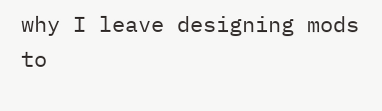why I leave designing mods to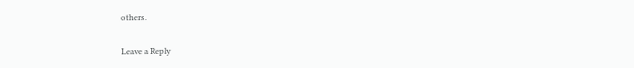others.

Leave a Reply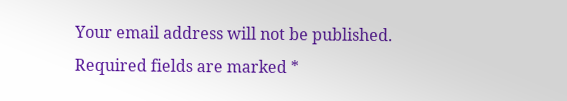Your email address will not be published. Required fields are marked *